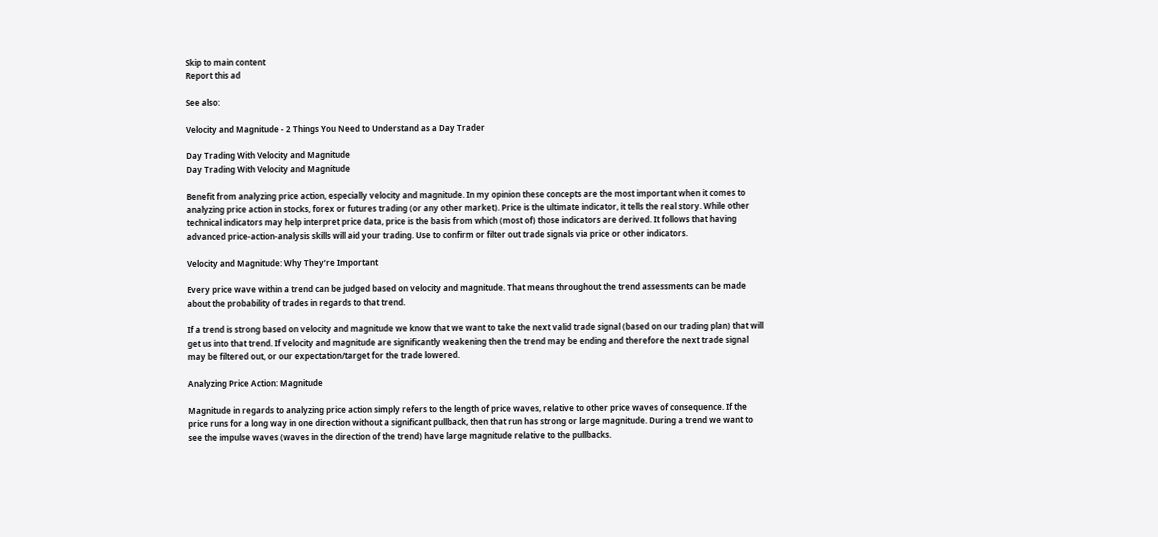Skip to main content
Report this ad

See also:

Velocity and Magnitude - 2 Things You Need to Understand as a Day Trader

Day Trading With Velocity and Magnitude
Day Trading With Velocity and Magnitude

Benefit from analyzing price action, especially velocity and magnitude. In my opinion these concepts are the most important when it comes to analyzing price action in stocks, forex or futures trading (or any other market). Price is the ultimate indicator, it tells the real story. While other technical indicators may help interpret price data, price is the basis from which (most of) those indicators are derived. It follows that having advanced price-action-analysis skills will aid your trading. Use to confirm or filter out trade signals via price or other indicators.

Velocity and Magnitude: Why They’re Important

Every price wave within a trend can be judged based on velocity and magnitude. That means throughout the trend assessments can be made about the probability of trades in regards to that trend.

If a trend is strong based on velocity and magnitude we know that we want to take the next valid trade signal (based on our trading plan) that will get us into that trend. If velocity and magnitude are significantly weakening then the trend may be ending and therefore the next trade signal may be filtered out, or our expectation/target for the trade lowered.

Analyzing Price Action: Magnitude

Magnitude in regards to analyzing price action simply refers to the length of price waves, relative to other price waves of consequence. If the price runs for a long way in one direction without a significant pullback, then that run has strong or large magnitude. During a trend we want to see the impulse waves (waves in the direction of the trend) have large magnitude relative to the pullbacks.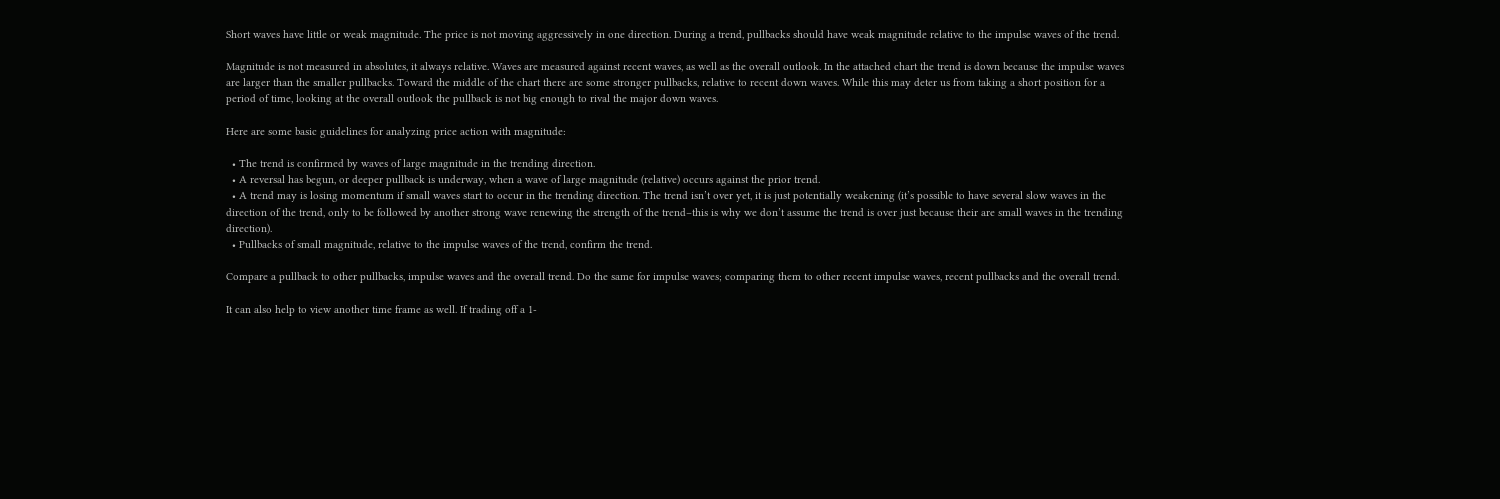Short waves have little or weak magnitude. The price is not moving aggressively in one direction. During a trend, pullbacks should have weak magnitude relative to the impulse waves of the trend.

Magnitude is not measured in absolutes, it always relative. Waves are measured against recent waves, as well as the overall outlook. In the attached chart the trend is down because the impulse waves are larger than the smaller pullbacks. Toward the middle of the chart there are some stronger pullbacks, relative to recent down waves. While this may deter us from taking a short position for a period of time, looking at the overall outlook the pullback is not big enough to rival the major down waves.

Here are some basic guidelines for analyzing price action with magnitude:

  • The trend is confirmed by waves of large magnitude in the trending direction.
  • A reversal has begun, or deeper pullback is underway, when a wave of large magnitude (relative) occurs against the prior trend.
  • A trend may is losing momentum if small waves start to occur in the trending direction. The trend isn’t over yet, it is just potentially weakening (it’s possible to have several slow waves in the direction of the trend, only to be followed by another strong wave renewing the strength of the trend–this is why we don’t assume the trend is over just because their are small waves in the trending direction).
  • Pullbacks of small magnitude, relative to the impulse waves of the trend, confirm the trend.

Compare a pullback to other pullbacks, impulse waves and the overall trend. Do the same for impulse waves; comparing them to other recent impulse waves, recent pullbacks and the overall trend.

It can also help to view another time frame as well. If trading off a 1-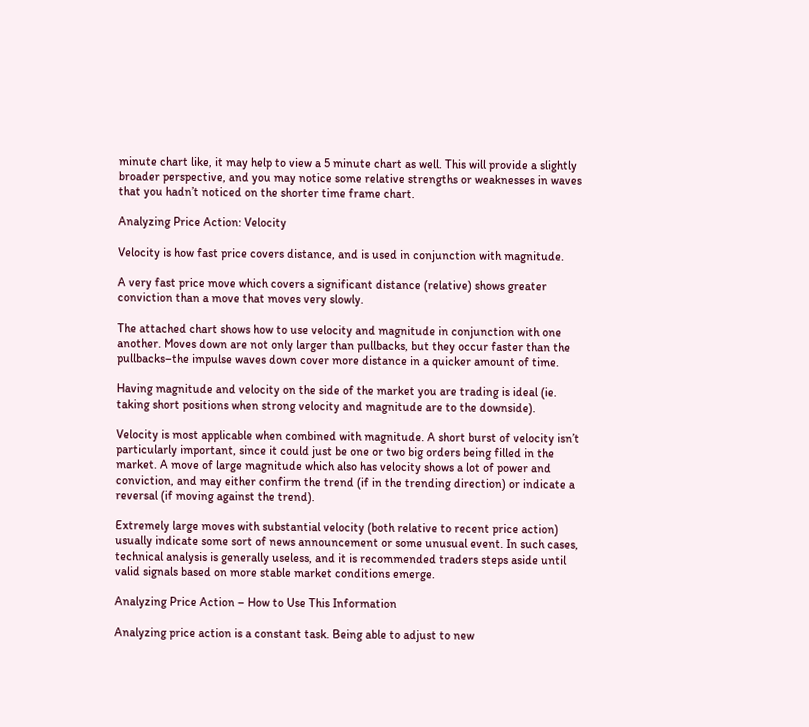minute chart like, it may help to view a 5 minute chart as well. This will provide a slightly broader perspective, and you may notice some relative strengths or weaknesses in waves that you hadn’t noticed on the shorter time frame chart.

Analyzing Price Action: Velocity

Velocity is how fast price covers distance, and is used in conjunction with magnitude.

A very fast price move which covers a significant distance (relative) shows greater conviction than a move that moves very slowly.

The attached chart shows how to use velocity and magnitude in conjunction with one another. Moves down are not only larger than pullbacks, but they occur faster than the pullbacks–the impulse waves down cover more distance in a quicker amount of time.

Having magnitude and velocity on the side of the market you are trading is ideal (ie. taking short positions when strong velocity and magnitude are to the downside).

Velocity is most applicable when combined with magnitude. A short burst of velocity isn’t particularly important, since it could just be one or two big orders being filled in the market. A move of large magnitude which also has velocity shows a lot of power and conviction, and may either confirm the trend (if in the trending direction) or indicate a reversal (if moving against the trend).

Extremely large moves with substantial velocity (both relative to recent price action) usually indicate some sort of news announcement or some unusual event. In such cases, technical analysis is generally useless, and it is recommended traders steps aside until valid signals based on more stable market conditions emerge.

Analyzing Price Action – How to Use This Information

Analyzing price action is a constant task. Being able to adjust to new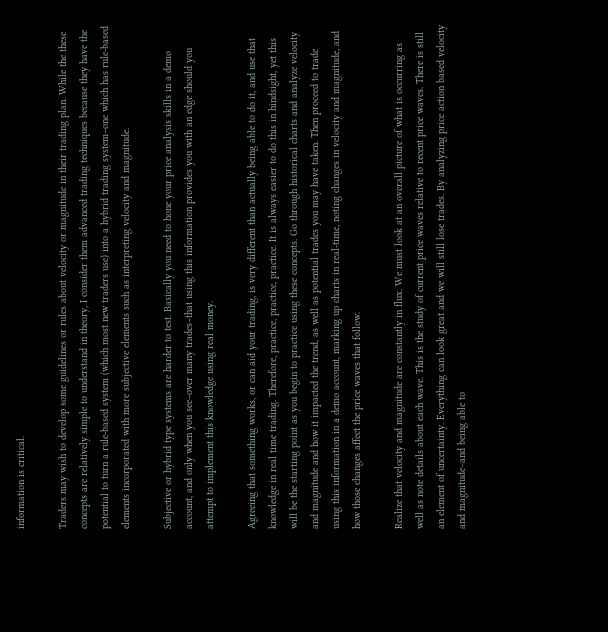information is critical.

Traders may wish to develop some guidelines or rules about velocity or magnitude in their trading plan. While the these concepts are relatively simple to understand in theory, I consider them advanced trading techniques because they have the potential to turn a rule-based system (which most new traders use) into a hybrid trading system–one which has rule-based elements incorporated with more subjective elements such as interpreting velocity and magnitude.

Subjective or hybrid type systems are harder to test. Basically you need to hone your price analysis skills in a demo account, and only when you see–over many trades–that using this information provides you with an edge should you attempt to implement this knowledge using real money.

Agreeing that something works, or can aid your trading, is very different than actually being able to do it, and use that knowledge in real time trading. Therefore, practice, practice, practice. It is always easier to do this in hindsight, yet this will be the starting point as you begin to practice using these concepts. Go through historical charts and analyze velocity and magnitude and how it impacted the trend, as well as potential trades you may have taken. Then proceed to trade using this information in a demo account, marking up charts in real-time, noting changes in velocity and magnitude, and how those changes affect the price waves that follow.

Realize that velocity and magnitude are constantly in flux. We must look at an overall picture of what is occurring as well as note details about each wave. This is the study of current price waves relative to recent price waves. There is still an element of uncertainty. Everything can look great and we will still lose trades. By analyzing price action based velocity and magnitude–and being able to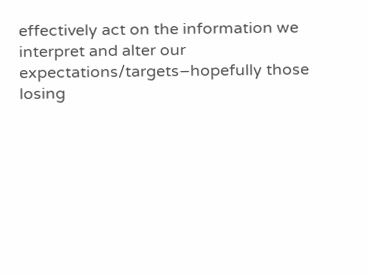effectively act on the information we interpret and alter our expectations/targets–hopefully those losing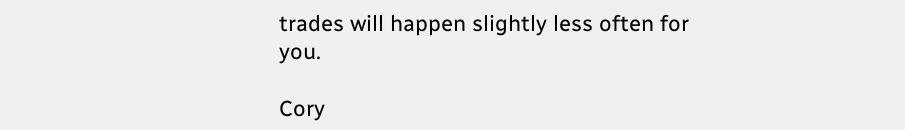trades will happen slightly less often for you.

Cory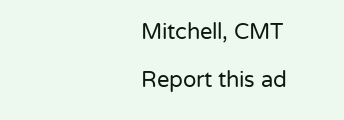Mitchell, CMT

Report this ad